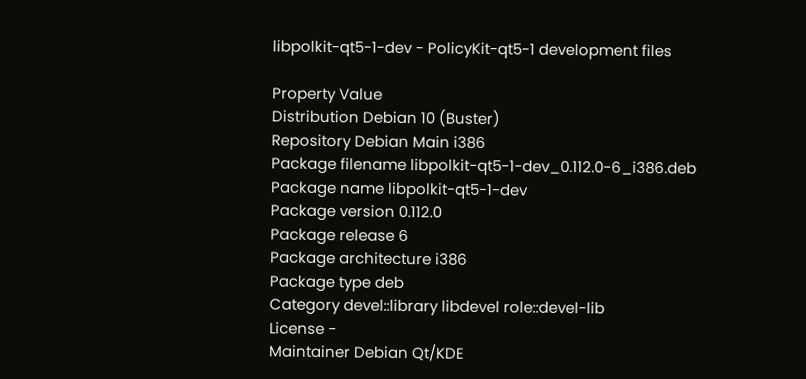libpolkit-qt5-1-dev - PolicyKit-qt5-1 development files

Property Value
Distribution Debian 10 (Buster)
Repository Debian Main i386
Package filename libpolkit-qt5-1-dev_0.112.0-6_i386.deb
Package name libpolkit-qt5-1-dev
Package version 0.112.0
Package release 6
Package architecture i386
Package type deb
Category devel::library libdevel role::devel-lib
License -
Maintainer Debian Qt/KDE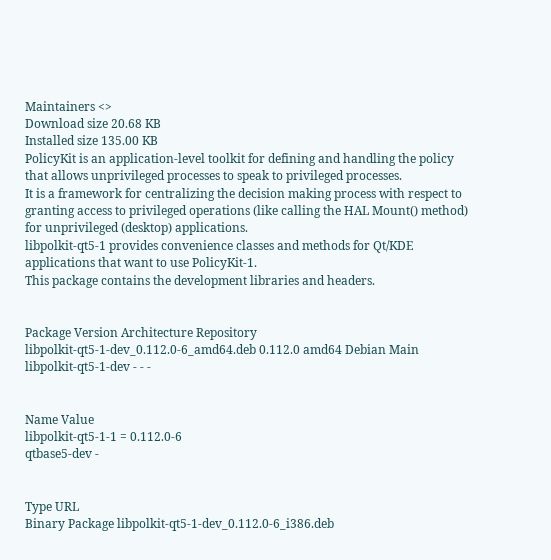Maintainers <>
Download size 20.68 KB
Installed size 135.00 KB
PolicyKit is an application-level toolkit for defining and handling the policy
that allows unprivileged processes to speak to privileged processes.
It is a framework for centralizing the decision making process with respect to
granting access to privileged operations (like calling the HAL Mount() method)
for unprivileged (desktop) applications.
libpolkit-qt5-1 provides convenience classes and methods for Qt/KDE
applications that want to use PolicyKit-1.
This package contains the development libraries and headers.


Package Version Architecture Repository
libpolkit-qt5-1-dev_0.112.0-6_amd64.deb 0.112.0 amd64 Debian Main
libpolkit-qt5-1-dev - - -


Name Value
libpolkit-qt5-1-1 = 0.112.0-6
qtbase5-dev -


Type URL
Binary Package libpolkit-qt5-1-dev_0.112.0-6_i386.deb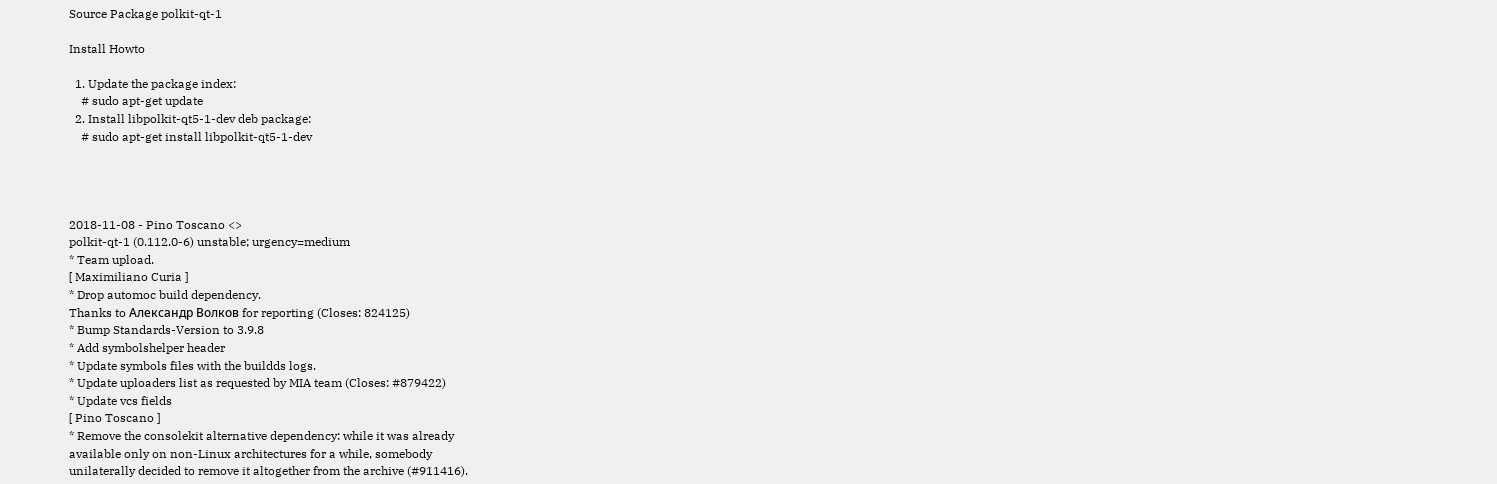Source Package polkit-qt-1

Install Howto

  1. Update the package index:
    # sudo apt-get update
  2. Install libpolkit-qt5-1-dev deb package:
    # sudo apt-get install libpolkit-qt5-1-dev




2018-11-08 - Pino Toscano <>
polkit-qt-1 (0.112.0-6) unstable; urgency=medium
* Team upload.
[ Maximiliano Curia ]
* Drop automoc build dependency.
Thanks to Александр Волков for reporting (Closes: 824125)
* Bump Standards-Version to 3.9.8
* Add symbolshelper header
* Update symbols files with the buildds logs.
* Update uploaders list as requested by MIA team (Closes: #879422)
* Update vcs fields
[ Pino Toscano ]
* Remove the consolekit alternative dependency: while it was already
available only on non-Linux architectures for a while, somebody
unilaterally decided to remove it altogether from the archive (#911416).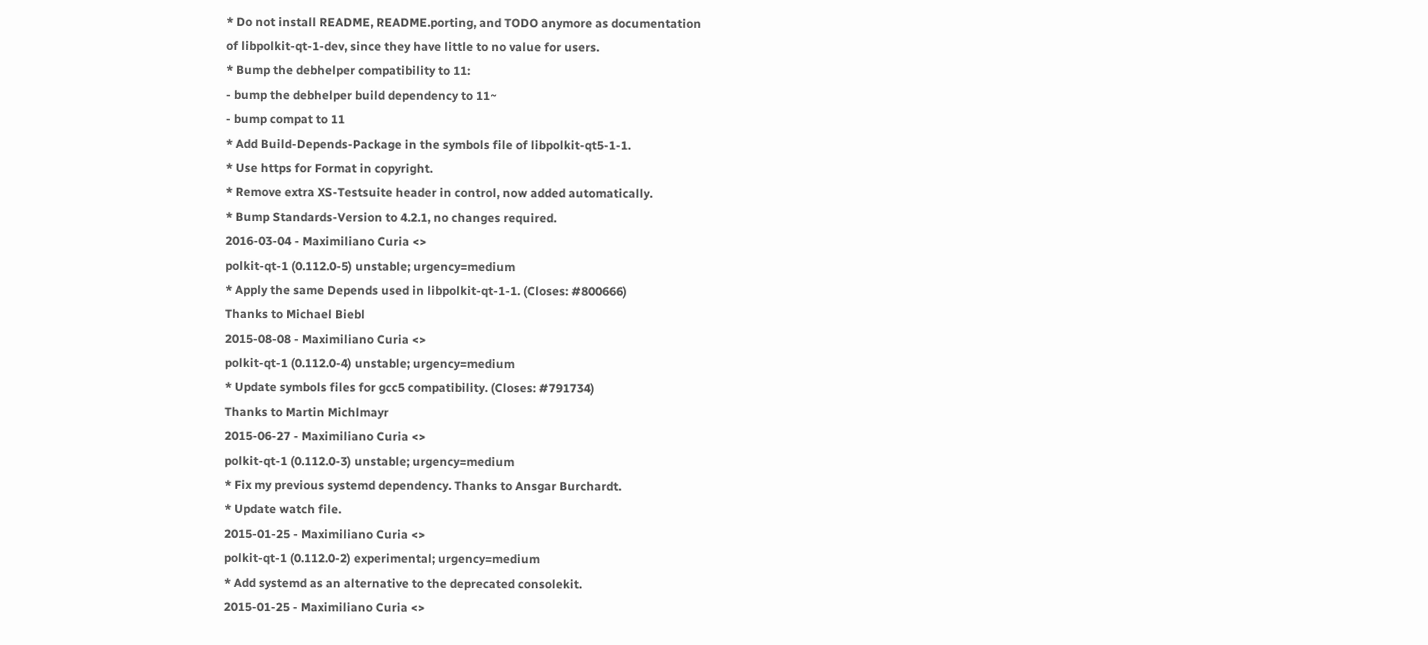* Do not install README, README.porting, and TODO anymore as documentation
of libpolkit-qt-1-dev, since they have little to no value for users.
* Bump the debhelper compatibility to 11:
- bump the debhelper build dependency to 11~
- bump compat to 11
* Add Build-Depends-Package in the symbols file of libpolkit-qt5-1-1.
* Use https for Format in copyright.
* Remove extra XS-Testsuite header in control, now added automatically.
* Bump Standards-Version to 4.2.1, no changes required.
2016-03-04 - Maximiliano Curia <>
polkit-qt-1 (0.112.0-5) unstable; urgency=medium
* Apply the same Depends used in libpolkit-qt-1-1. (Closes: #800666)
Thanks to Michael Biebl
2015-08-08 - Maximiliano Curia <>
polkit-qt-1 (0.112.0-4) unstable; urgency=medium
* Update symbols files for gcc5 compatibility. (Closes: #791734)
Thanks to Martin Michlmayr
2015-06-27 - Maximiliano Curia <>
polkit-qt-1 (0.112.0-3) unstable; urgency=medium
* Fix my previous systemd dependency. Thanks to Ansgar Burchardt.
* Update watch file.
2015-01-25 - Maximiliano Curia <>
polkit-qt-1 (0.112.0-2) experimental; urgency=medium
* Add systemd as an alternative to the deprecated consolekit.
2015-01-25 - Maximiliano Curia <>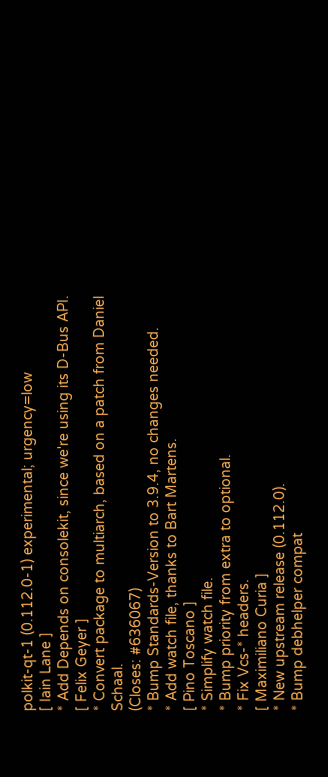polkit-qt-1 (0.112.0-1) experimental; urgency=low
[ Iain Lane ]
* Add Depends on consolekit, since we're using its D-Bus API.
[ Felix Geyer ]
* Convert package to multiarch, based on a patch from Daniel Schaal.
(Closes: #636067)
* Bump Standards-Version to 3.9.4, no changes needed.
* Add watch file, thanks to Bart Martens.
[ Pino Toscano ]
* Simplify watch file.
* Bump priority from extra to optional.
* Fix Vcs-* headers.
[ Maximiliano Curia ]
* New upstream release (0.112.0).
* Bump debhelper compat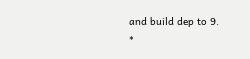and build dep to 9.
*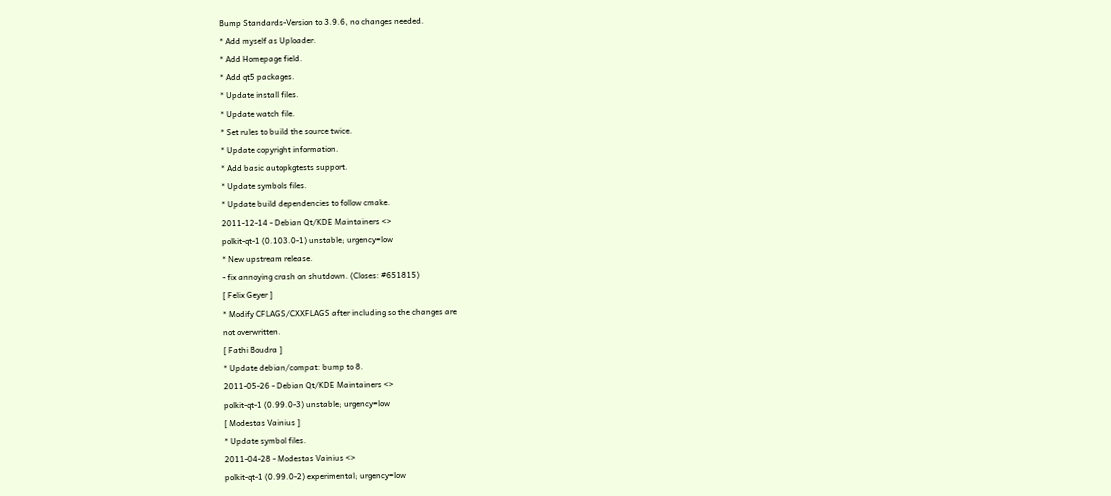Bump Standards-Version to 3.9.6, no changes needed.
* Add myself as Uploader.
* Add Homepage field.
* Add qt5 packages.
* Update install files.
* Update watch file.
* Set rules to build the source twice.
* Update copyright information.
* Add basic autopkgtests support.
* Update symbols files.
* Update build dependencies to follow cmake.
2011-12-14 - Debian Qt/KDE Maintainers <>
polkit-qt-1 (0.103.0-1) unstable; urgency=low
* New upstream release.
- fix annoying crash on shutdown. (Closes: #651815)
[ Felix Geyer ]
* Modify CFLAGS/CXXFLAGS after including so the changes are
not overwritten.
[ Fathi Boudra ]
* Update debian/compat: bump to 8.
2011-05-26 - Debian Qt/KDE Maintainers <>
polkit-qt-1 (0.99.0-3) unstable; urgency=low
[ Modestas Vainius ]
* Update symbol files.
2011-04-28 - Modestas Vainius <>
polkit-qt-1 (0.99.0-2) experimental; urgency=low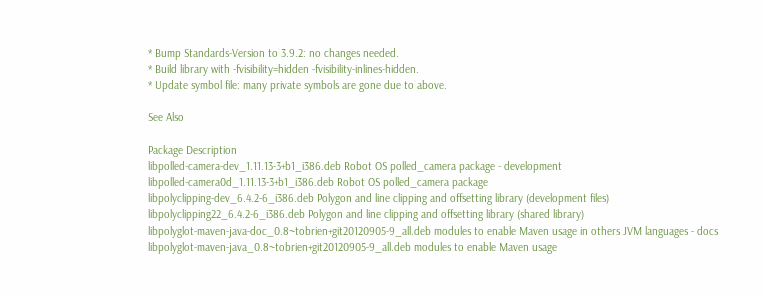* Bump Standards-Version to 3.9.2: no changes needed.
* Build library with -fvisibility=hidden -fvisibility-inlines-hidden.
* Update symbol file: many private symbols are gone due to above.

See Also

Package Description
libpolled-camera-dev_1.11.13-3+b1_i386.deb Robot OS polled_camera package - development
libpolled-camera0d_1.11.13-3+b1_i386.deb Robot OS polled_camera package
libpolyclipping-dev_6.4.2-6_i386.deb Polygon and line clipping and offsetting library (development files)
libpolyclipping22_6.4.2-6_i386.deb Polygon and line clipping and offsetting library (shared library)
libpolyglot-maven-java-doc_0.8~tobrien+git20120905-9_all.deb modules to enable Maven usage in others JVM languages - docs
libpolyglot-maven-java_0.8~tobrien+git20120905-9_all.deb modules to enable Maven usage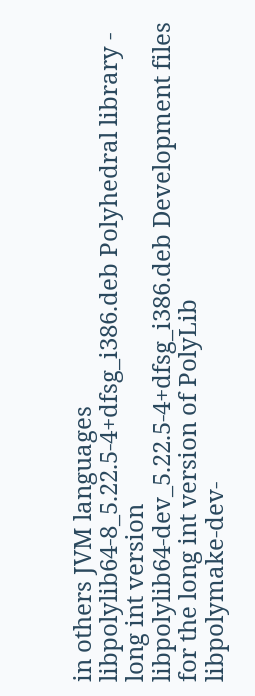in others JVM languages
libpolylib64-8_5.22.5-4+dfsg_i386.deb Polyhedral library - long int version
libpolylib64-dev_5.22.5-4+dfsg_i386.deb Development files for the long int version of PolyLib
libpolymake-dev-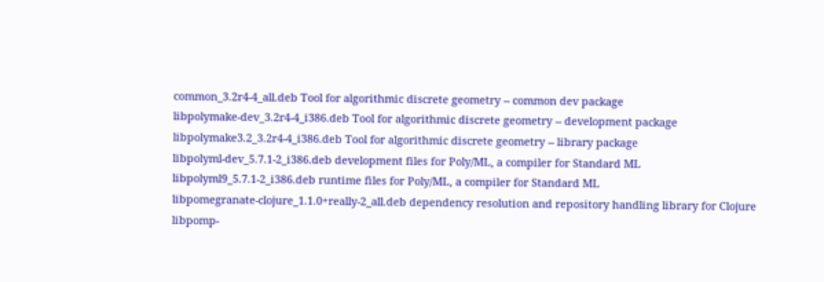common_3.2r4-4_all.deb Tool for algorithmic discrete geometry -- common dev package
libpolymake-dev_3.2r4-4_i386.deb Tool for algorithmic discrete geometry -- development package
libpolymake3.2_3.2r4-4_i386.deb Tool for algorithmic discrete geometry -- library package
libpolyml-dev_5.7.1-2_i386.deb development files for Poly/ML, a compiler for Standard ML
libpolyml9_5.7.1-2_i386.deb runtime files for Poly/ML, a compiler for Standard ML
libpomegranate-clojure_1.1.0+really-2_all.deb dependency resolution and repository handling library for Clojure
libpomp-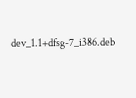dev_1.1+dfsg-7_i386.deb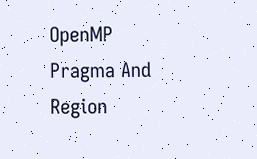OpenMP Pragma And Region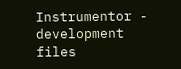Instrumentor - development files